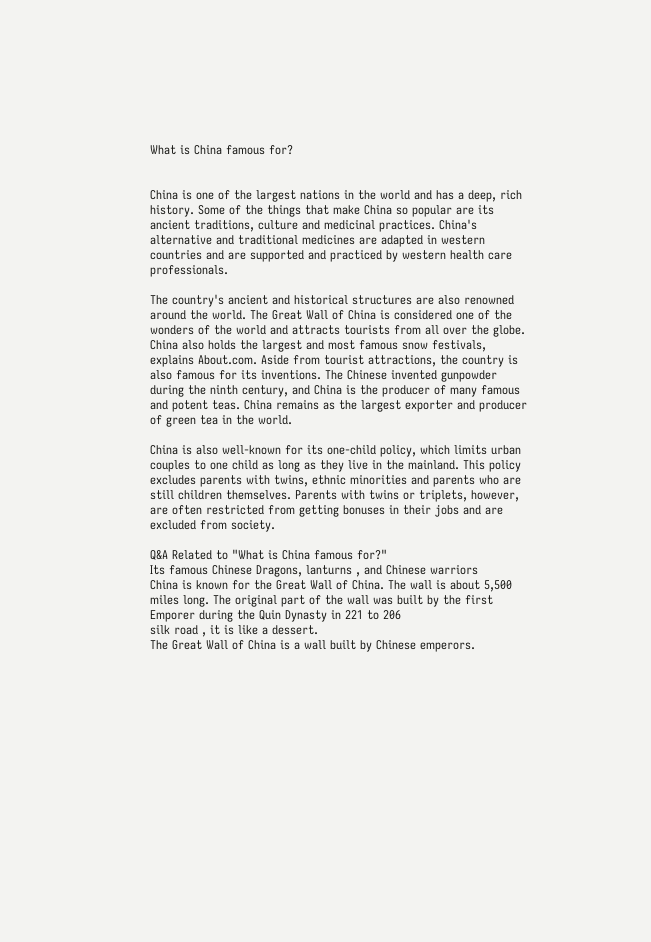What is China famous for?


China is one of the largest nations in the world and has a deep, rich history. Some of the things that make China so popular are its ancient traditions, culture and medicinal practices. China's alternative and traditional medicines are adapted in western countries and are supported and practiced by western health care professionals.

The country's ancient and historical structures are also renowned around the world. The Great Wall of China is considered one of the wonders of the world and attracts tourists from all over the globe. China also holds the largest and most famous snow festivals, explains About.com. Aside from tourist attractions, the country is also famous for its inventions. The Chinese invented gunpowder during the ninth century, and China is the producer of many famous and potent teas. China remains as the largest exporter and producer of green tea in the world.

China is also well-known for its one-child policy, which limits urban couples to one child as long as they live in the mainland. This policy excludes parents with twins, ethnic minorities and parents who are still children themselves. Parents with twins or triplets, however, are often restricted from getting bonuses in their jobs and are excluded from society.

Q&A Related to "What is China famous for?"
Its famous Chinese Dragons, lanturns , and Chinese warriors
China is known for the Great Wall of China. The wall is about 5,500 miles long. The original part of the wall was built by the first Emporer during the Quin Dynasty in 221 to 206
silk road , it is like a dessert.
The Great Wall of China is a wall built by Chinese emperors.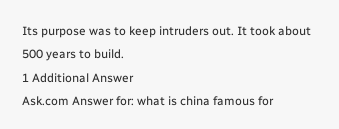Its purpose was to keep intruders out. It took about 500 years to build.
1 Additional Answer
Ask.com Answer for: what is china famous for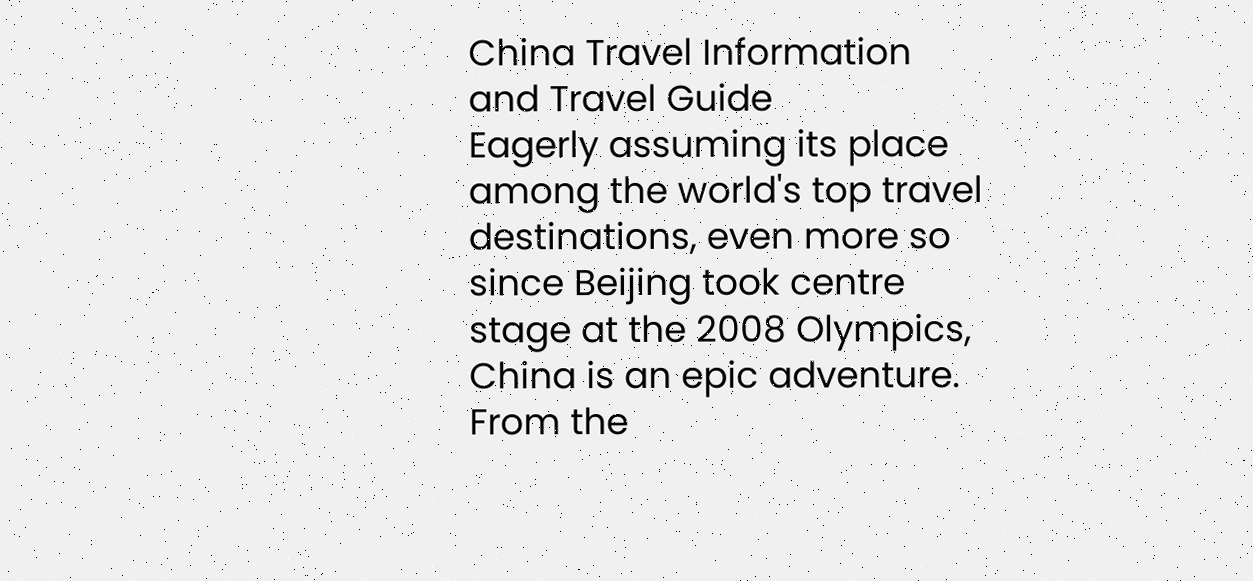China Travel Information and Travel Guide
Eagerly assuming its place among the world's top travel destinations, even more so since Beijing took centre stage at the 2008 Olympics, China is an epic adventure. From the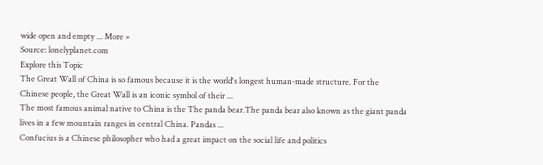wide open and empty ... More »
Source: lonelyplanet.com
Explore this Topic
The Great Wall of China is so famous because it is the world's longest human-made structure. For the Chinese people, the Great Wall is an iconic symbol of their ...
The most famous animal native to China is the The panda bear.The panda bear also known as the giant panda lives in a few mountain ranges in central China. Pandas ...
Confucius is a Chinese philosopher who had a great impact on the social life and politics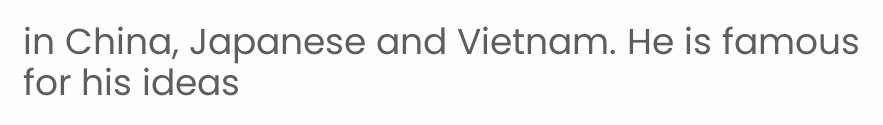in China, Japanese and Vietnam. He is famous for his ideas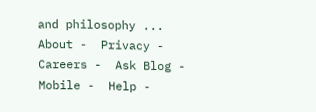and philosophy ...
About -  Privacy -  Careers -  Ask Blog -  Mobile -  Help -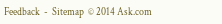Feedback  -  Sitemap  © 2014 Ask.com